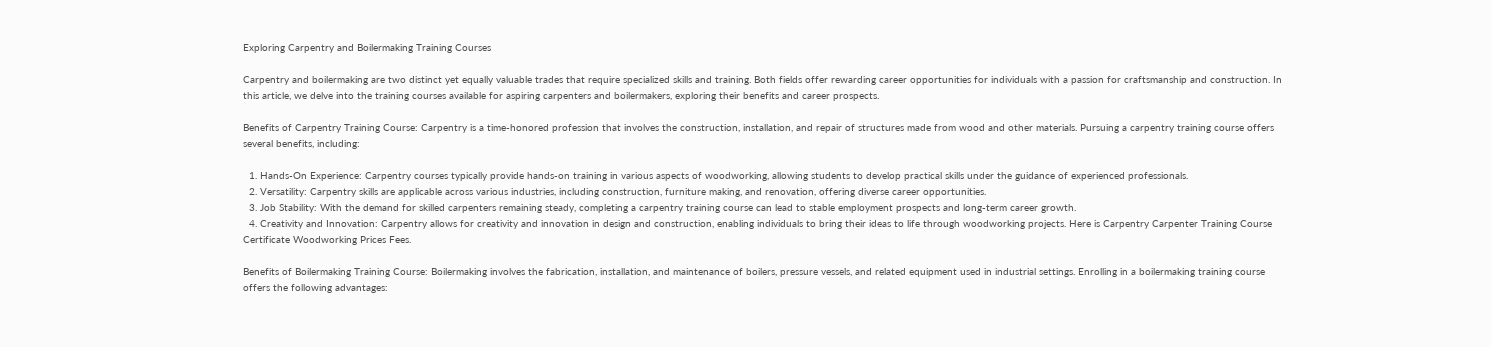Exploring Carpentry and Boilermaking Training Courses

Carpentry and boilermaking are two distinct yet equally valuable trades that require specialized skills and training. Both fields offer rewarding career opportunities for individuals with a passion for craftsmanship and construction. In this article, we delve into the training courses available for aspiring carpenters and boilermakers, exploring their benefits and career prospects.

Benefits of Carpentry Training Course: Carpentry is a time-honored profession that involves the construction, installation, and repair of structures made from wood and other materials. Pursuing a carpentry training course offers several benefits, including:

  1. Hands-On Experience: Carpentry courses typically provide hands-on training in various aspects of woodworking, allowing students to develop practical skills under the guidance of experienced professionals.
  2. Versatility: Carpentry skills are applicable across various industries, including construction, furniture making, and renovation, offering diverse career opportunities.
  3. Job Stability: With the demand for skilled carpenters remaining steady, completing a carpentry training course can lead to stable employment prospects and long-term career growth.
  4. Creativity and Innovation: Carpentry allows for creativity and innovation in design and construction, enabling individuals to bring their ideas to life through woodworking projects. Here is Carpentry Carpenter Training Course Certificate Woodworking Prices Fees.

Benefits of Boilermaking Training Course: Boilermaking involves the fabrication, installation, and maintenance of boilers, pressure vessels, and related equipment used in industrial settings. Enrolling in a boilermaking training course offers the following advantages: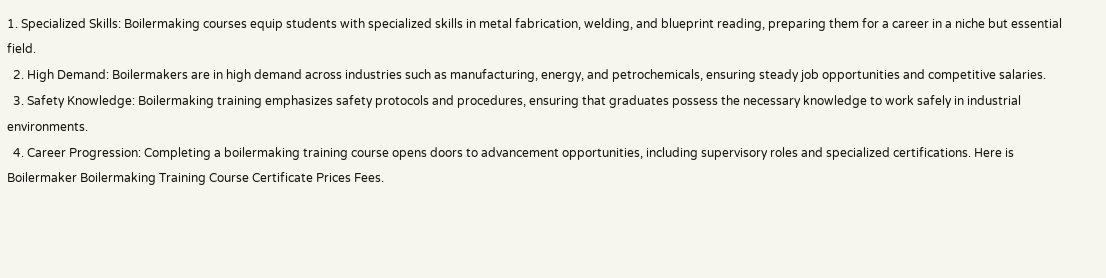1. Specialized Skills: Boilermaking courses equip students with specialized skills in metal fabrication, welding, and blueprint reading, preparing them for a career in a niche but essential field.
  2. High Demand: Boilermakers are in high demand across industries such as manufacturing, energy, and petrochemicals, ensuring steady job opportunities and competitive salaries.
  3. Safety Knowledge: Boilermaking training emphasizes safety protocols and procedures, ensuring that graduates possess the necessary knowledge to work safely in industrial environments.
  4. Career Progression: Completing a boilermaking training course opens doors to advancement opportunities, including supervisory roles and specialized certifications. Here is Boilermaker Boilermaking Training Course Certificate Prices Fees.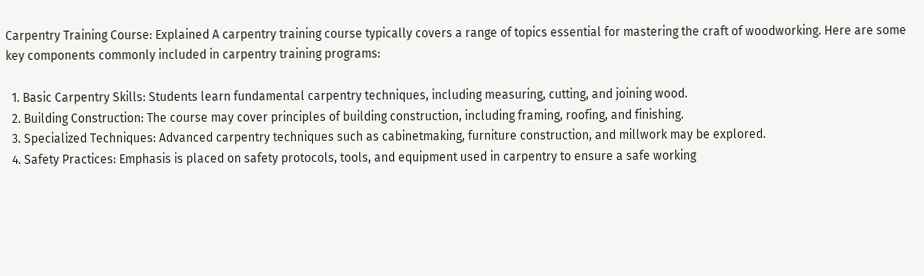Carpentry Training Course: Explained A carpentry training course typically covers a range of topics essential for mastering the craft of woodworking. Here are some key components commonly included in carpentry training programs:

  1. Basic Carpentry Skills: Students learn fundamental carpentry techniques, including measuring, cutting, and joining wood.
  2. Building Construction: The course may cover principles of building construction, including framing, roofing, and finishing.
  3. Specialized Techniques: Advanced carpentry techniques such as cabinetmaking, furniture construction, and millwork may be explored.
  4. Safety Practices: Emphasis is placed on safety protocols, tools, and equipment used in carpentry to ensure a safe working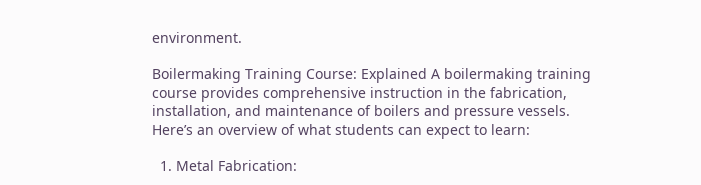environment.

Boilermaking Training Course: Explained A boilermaking training course provides comprehensive instruction in the fabrication, installation, and maintenance of boilers and pressure vessels. Here’s an overview of what students can expect to learn:

  1. Metal Fabrication: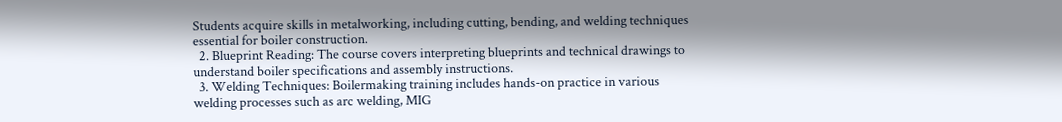Students acquire skills in metalworking, including cutting, bending, and welding techniques essential for boiler construction.
  2. Blueprint Reading: The course covers interpreting blueprints and technical drawings to understand boiler specifications and assembly instructions.
  3. Welding Techniques: Boilermaking training includes hands-on practice in various welding processes such as arc welding, MIG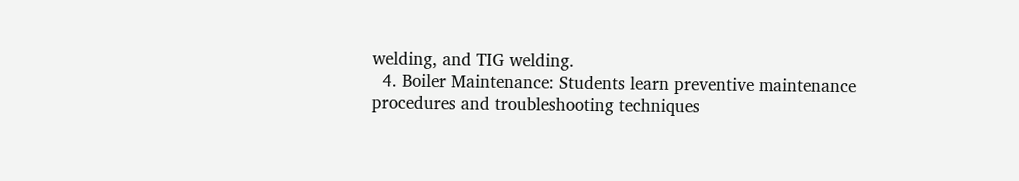welding, and TIG welding.
  4. Boiler Maintenance: Students learn preventive maintenance procedures and troubleshooting techniques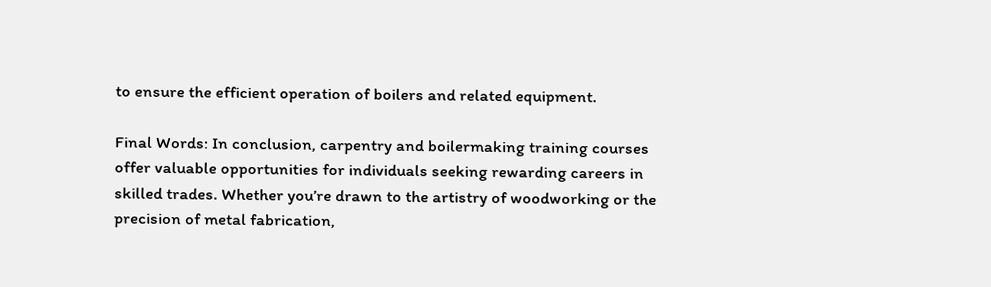to ensure the efficient operation of boilers and related equipment.

Final Words: In conclusion, carpentry and boilermaking training courses offer valuable opportunities for individuals seeking rewarding careers in skilled trades. Whether you’re drawn to the artistry of woodworking or the precision of metal fabrication,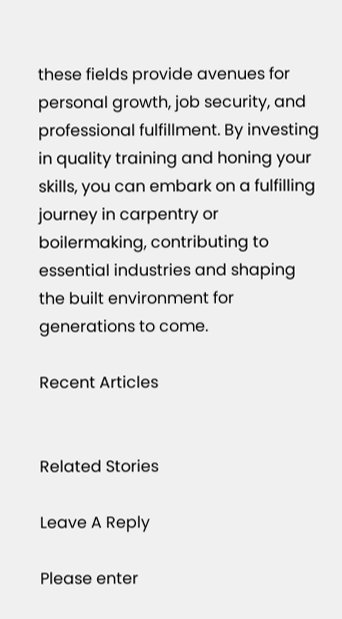these fields provide avenues for personal growth, job security, and professional fulfillment. By investing in quality training and honing your skills, you can embark on a fulfilling journey in carpentry or boilermaking, contributing to essential industries and shaping the built environment for generations to come.

Recent Articles


Related Stories

Leave A Reply

Please enter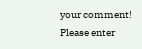your comment!
Please enter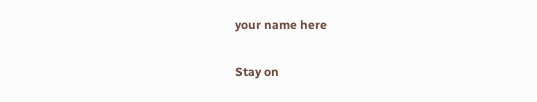your name here

Stay on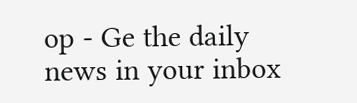op - Ge the daily news in your inbox